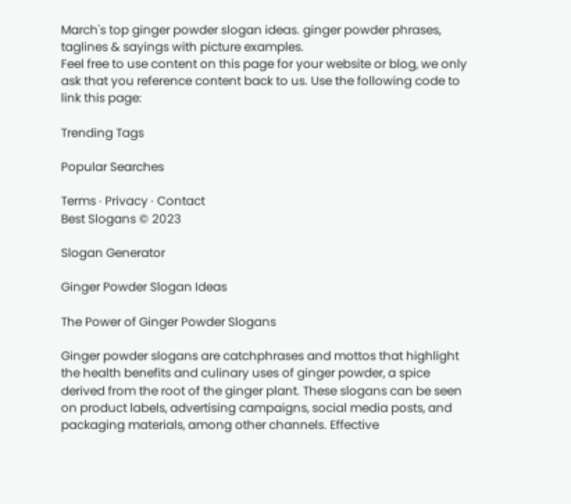March's top ginger powder slogan ideas. ginger powder phrases, taglines & sayings with picture examples.
Feel free to use content on this page for your website or blog, we only ask that you reference content back to us. Use the following code to link this page:

Trending Tags

Popular Searches

Terms · Privacy · Contact
Best Slogans © 2023

Slogan Generator

Ginger Powder Slogan Ideas

The Power of Ginger Powder Slogans

Ginger powder slogans are catchphrases and mottos that highlight the health benefits and culinary uses of ginger powder, a spice derived from the root of the ginger plant. These slogans can be seen on product labels, advertising campaigns, social media posts, and packaging materials, among other channels. Effective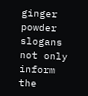ginger powder slogans not only inform the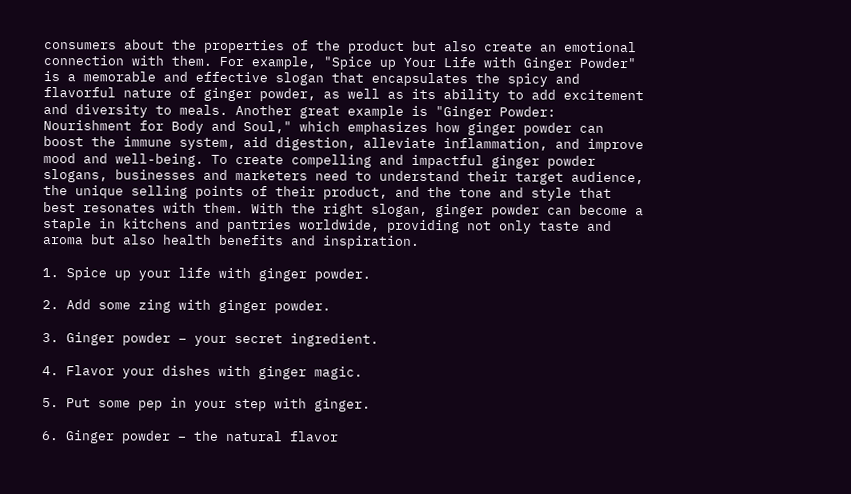consumers about the properties of the product but also create an emotional connection with them. For example, "Spice up Your Life with Ginger Powder" is a memorable and effective slogan that encapsulates the spicy and flavorful nature of ginger powder, as well as its ability to add excitement and diversity to meals. Another great example is "Ginger Powder: Nourishment for Body and Soul," which emphasizes how ginger powder can boost the immune system, aid digestion, alleviate inflammation, and improve mood and well-being. To create compelling and impactful ginger powder slogans, businesses and marketers need to understand their target audience, the unique selling points of their product, and the tone and style that best resonates with them. With the right slogan, ginger powder can become a staple in kitchens and pantries worldwide, providing not only taste and aroma but also health benefits and inspiration.

1. Spice up your life with ginger powder.

2. Add some zing with ginger powder.

3. Ginger powder – your secret ingredient.

4. Flavor your dishes with ginger magic.

5. Put some pep in your step with ginger.

6. Ginger powder – the natural flavor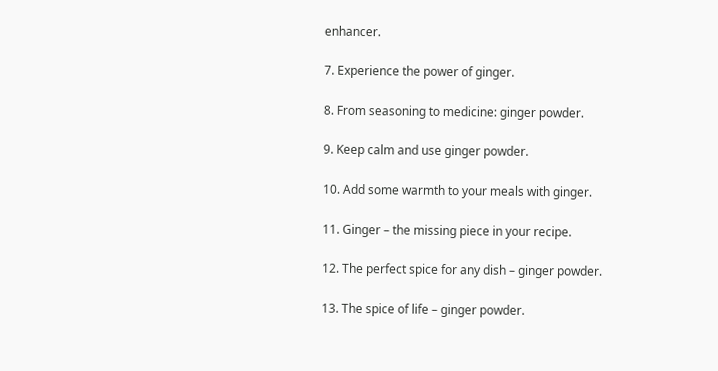enhancer.

7. Experience the power of ginger.

8. From seasoning to medicine: ginger powder.

9. Keep calm and use ginger powder.

10. Add some warmth to your meals with ginger.

11. Ginger – the missing piece in your recipe.

12. The perfect spice for any dish – ginger powder.

13. The spice of life – ginger powder.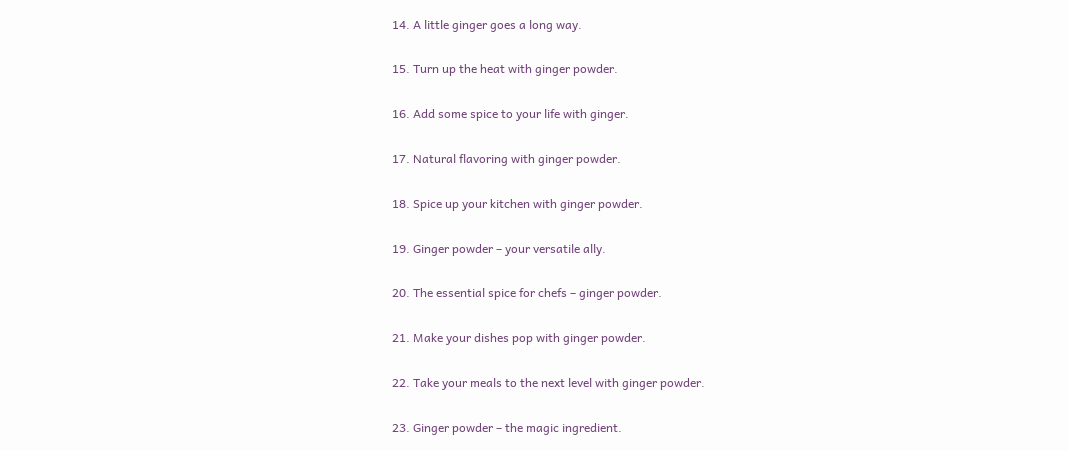14. A little ginger goes a long way.

15. Turn up the heat with ginger powder.

16. Add some spice to your life with ginger.

17. Natural flavoring with ginger powder.

18. Spice up your kitchen with ginger powder.

19. Ginger powder – your versatile ally.

20. The essential spice for chefs – ginger powder.

21. Make your dishes pop with ginger powder.

22. Take your meals to the next level with ginger powder.

23. Ginger powder – the magic ingredient.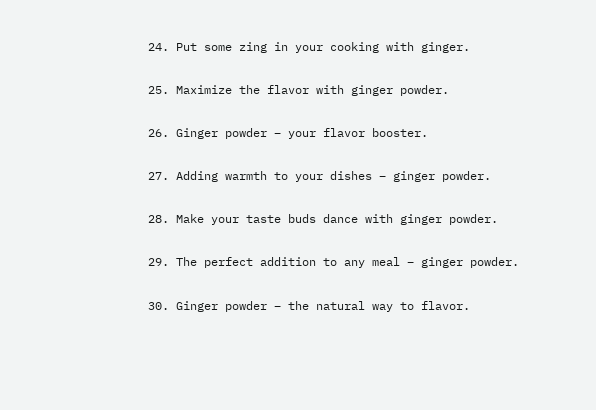24. Put some zing in your cooking with ginger.

25. Maximize the flavor with ginger powder.

26. Ginger powder – your flavor booster.

27. Adding warmth to your dishes – ginger powder.

28. Make your taste buds dance with ginger powder.

29. The perfect addition to any meal – ginger powder.

30. Ginger powder – the natural way to flavor.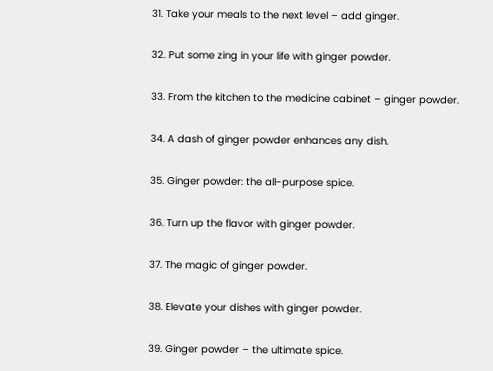31. Take your meals to the next level – add ginger.

32. Put some zing in your life with ginger powder.

33. From the kitchen to the medicine cabinet – ginger powder.

34. A dash of ginger powder enhances any dish.

35. Ginger powder: the all-purpose spice.

36. Turn up the flavor with ginger powder.

37. The magic of ginger powder.

38. Elevate your dishes with ginger powder.

39. Ginger powder – the ultimate spice.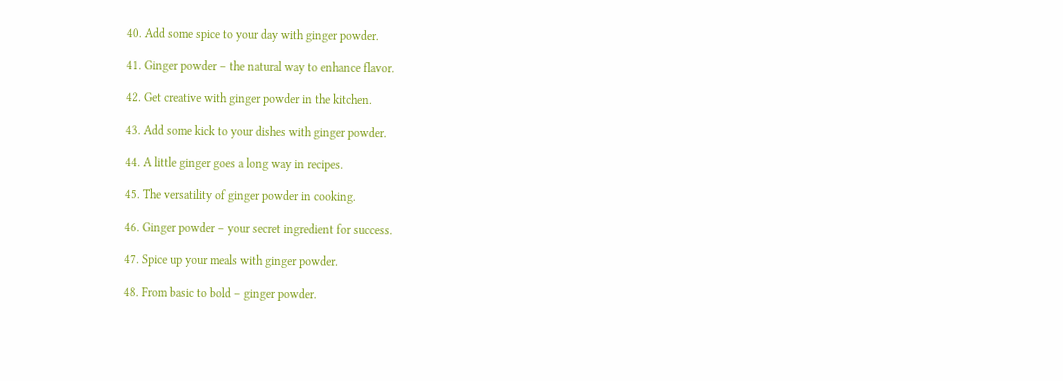40. Add some spice to your day with ginger powder.

41. Ginger powder – the natural way to enhance flavor.

42. Get creative with ginger powder in the kitchen.

43. Add some kick to your dishes with ginger powder.

44. A little ginger goes a long way in recipes.

45. The versatility of ginger powder in cooking.

46. Ginger powder – your secret ingredient for success.

47. Spice up your meals with ginger powder.

48. From basic to bold – ginger powder.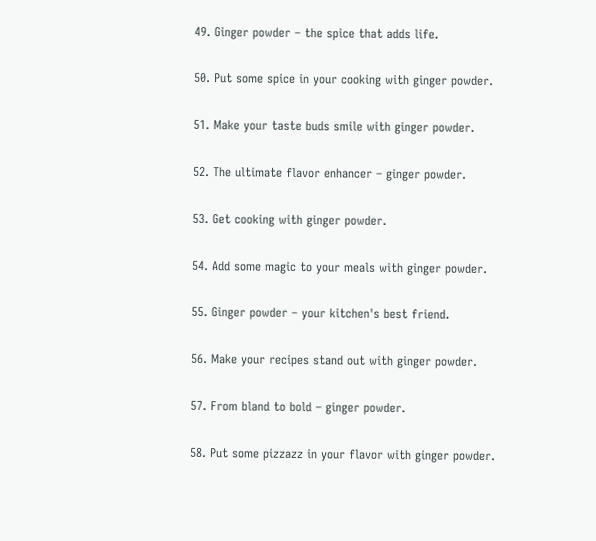49. Ginger powder – the spice that adds life.

50. Put some spice in your cooking with ginger powder.

51. Make your taste buds smile with ginger powder.

52. The ultimate flavor enhancer – ginger powder.

53. Get cooking with ginger powder.

54. Add some magic to your meals with ginger powder.

55. Ginger powder – your kitchen's best friend.

56. Make your recipes stand out with ginger powder.

57. From bland to bold – ginger powder.

58. Put some pizzazz in your flavor with ginger powder.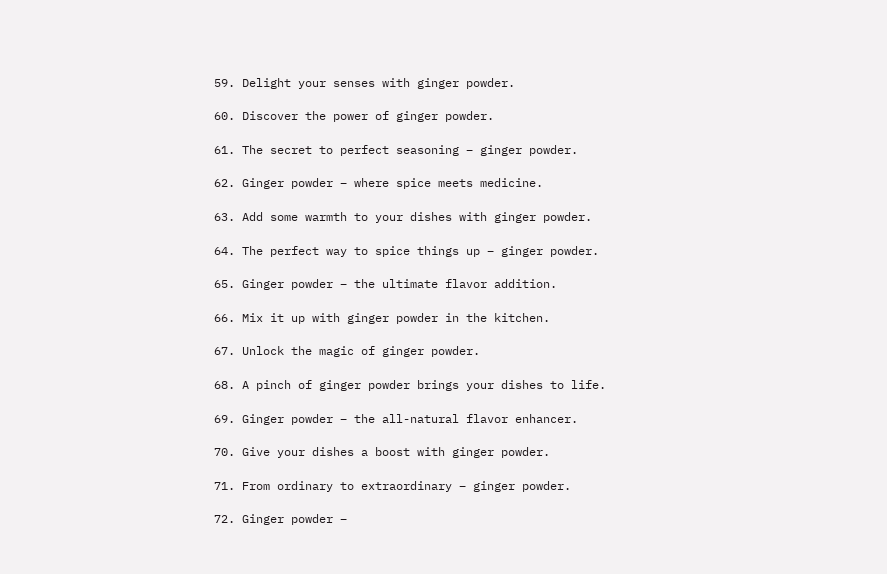59. Delight your senses with ginger powder.

60. Discover the power of ginger powder.

61. The secret to perfect seasoning – ginger powder.

62. Ginger powder – where spice meets medicine.

63. Add some warmth to your dishes with ginger powder.

64. The perfect way to spice things up – ginger powder.

65. Ginger powder – the ultimate flavor addition.

66. Mix it up with ginger powder in the kitchen.

67. Unlock the magic of ginger powder.

68. A pinch of ginger powder brings your dishes to life.

69. Ginger powder – the all-natural flavor enhancer.

70. Give your dishes a boost with ginger powder.

71. From ordinary to extraordinary – ginger powder.

72. Ginger powder –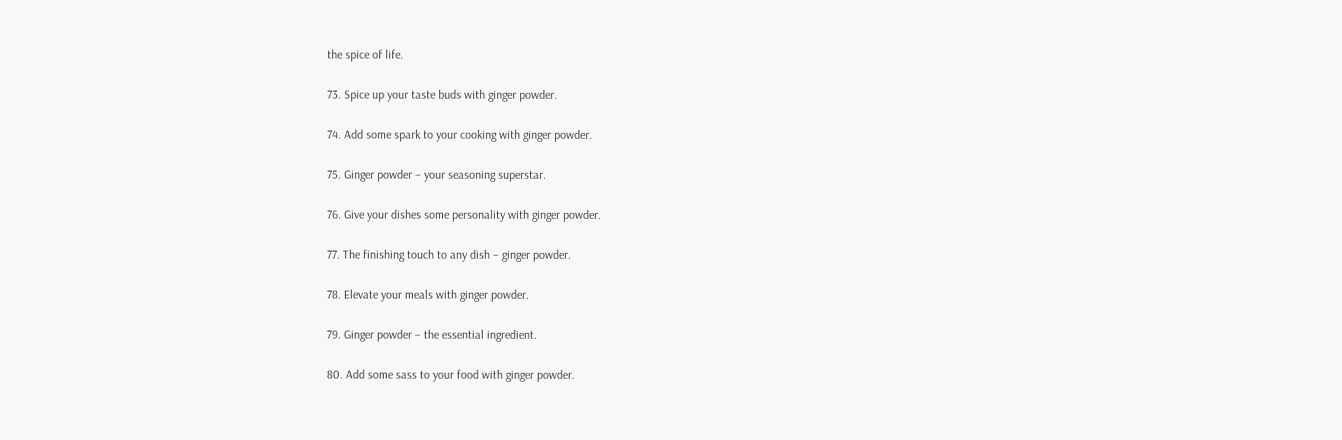the spice of life.

73. Spice up your taste buds with ginger powder.

74. Add some spark to your cooking with ginger powder.

75. Ginger powder – your seasoning superstar.

76. Give your dishes some personality with ginger powder.

77. The finishing touch to any dish – ginger powder.

78. Elevate your meals with ginger powder.

79. Ginger powder – the essential ingredient.

80. Add some sass to your food with ginger powder.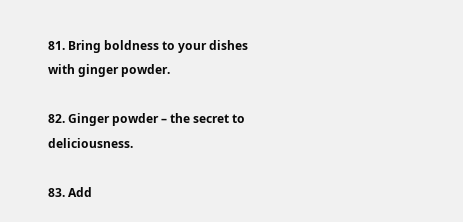81. Bring boldness to your dishes with ginger powder.

82. Ginger powder – the secret to deliciousness.

83. Add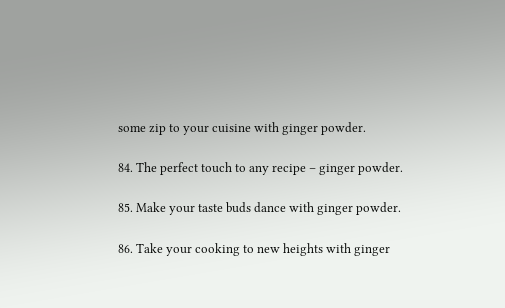some zip to your cuisine with ginger powder.

84. The perfect touch to any recipe – ginger powder.

85. Make your taste buds dance with ginger powder.

86. Take your cooking to new heights with ginger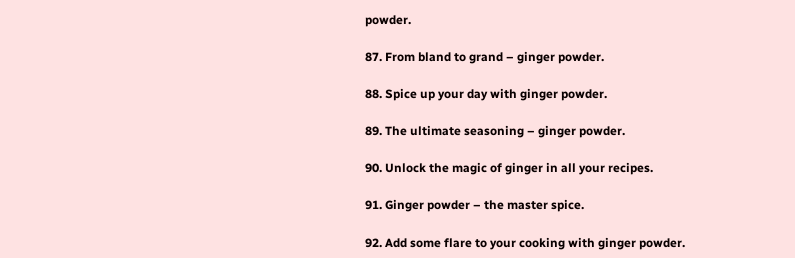powder.

87. From bland to grand – ginger powder.

88. Spice up your day with ginger powder.

89. The ultimate seasoning – ginger powder.

90. Unlock the magic of ginger in all your recipes.

91. Ginger powder – the master spice.

92. Add some flare to your cooking with ginger powder.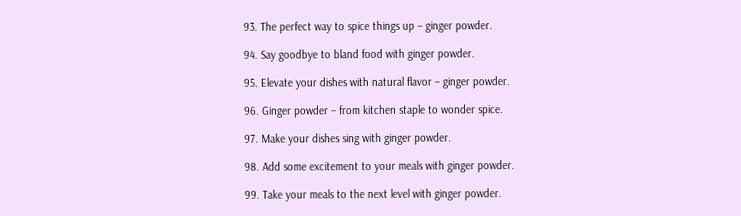93. The perfect way to spice things up – ginger powder.

94. Say goodbye to bland food with ginger powder.

95. Elevate your dishes with natural flavor – ginger powder.

96. Ginger powder – from kitchen staple to wonder spice.

97. Make your dishes sing with ginger powder.

98. Add some excitement to your meals with ginger powder.

99. Take your meals to the next level with ginger powder.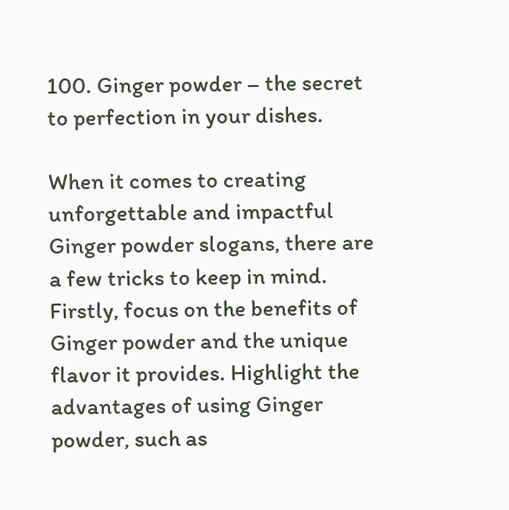100. Ginger powder – the secret to perfection in your dishes.

When it comes to creating unforgettable and impactful Ginger powder slogans, there are a few tricks to keep in mind. Firstly, focus on the benefits of Ginger powder and the unique flavor it provides. Highlight the advantages of using Ginger powder, such as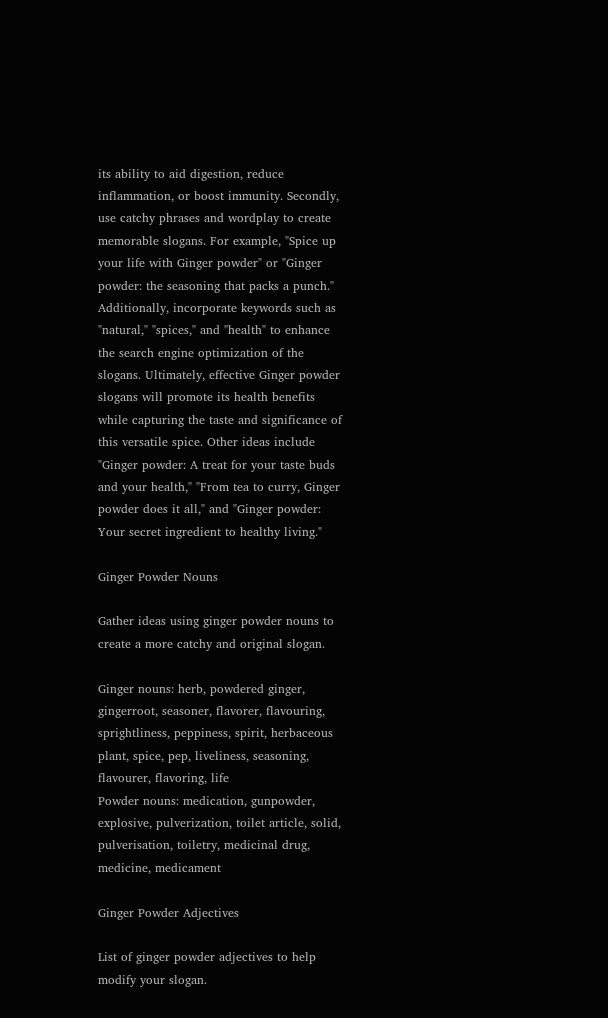its ability to aid digestion, reduce inflammation, or boost immunity. Secondly, use catchy phrases and wordplay to create memorable slogans. For example, "Spice up your life with Ginger powder" or "Ginger powder: the seasoning that packs a punch." Additionally, incorporate keywords such as "natural," "spices," and "health" to enhance the search engine optimization of the slogans. Ultimately, effective Ginger powder slogans will promote its health benefits while capturing the taste and significance of this versatile spice. Other ideas include "Ginger powder: A treat for your taste buds and your health," "From tea to curry, Ginger powder does it all," and "Ginger powder: Your secret ingredient to healthy living."

Ginger Powder Nouns

Gather ideas using ginger powder nouns to create a more catchy and original slogan.

Ginger nouns: herb, powdered ginger, gingerroot, seasoner, flavorer, flavouring, sprightliness, peppiness, spirit, herbaceous plant, spice, pep, liveliness, seasoning, flavourer, flavoring, life
Powder nouns: medication, gunpowder, explosive, pulverization, toilet article, solid, pulverisation, toiletry, medicinal drug, medicine, medicament

Ginger Powder Adjectives

List of ginger powder adjectives to help modify your slogan.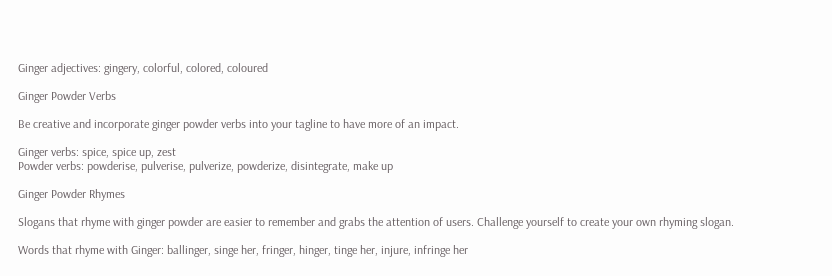Ginger adjectives: gingery, colorful, colored, coloured

Ginger Powder Verbs

Be creative and incorporate ginger powder verbs into your tagline to have more of an impact.

Ginger verbs: spice, spice up, zest
Powder verbs: powderise, pulverise, pulverize, powderize, disintegrate, make up

Ginger Powder Rhymes

Slogans that rhyme with ginger powder are easier to remember and grabs the attention of users. Challenge yourself to create your own rhyming slogan.

Words that rhyme with Ginger: ballinger, singe her, fringer, hinger, tinge her, injure, infringe her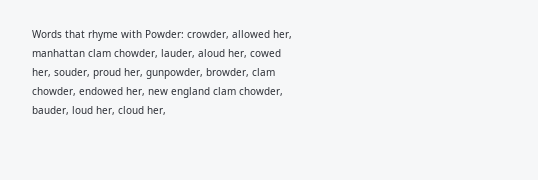Words that rhyme with Powder: crowder, allowed her, manhattan clam chowder, lauder, aloud her, cowed her, souder, proud her, gunpowder, browder, clam chowder, endowed her, new england clam chowder, bauder, loud her, cloud her,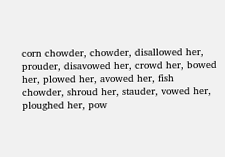corn chowder, chowder, disallowed her, prouder, disavowed her, crowd her, bowed her, plowed her, avowed her, fish chowder, shroud her, stauder, vowed her, ploughed her, pow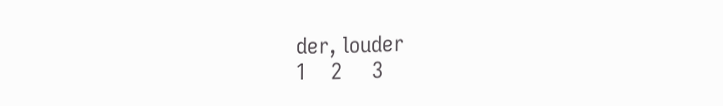der, louder
1    2     3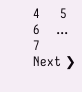4     5     6    ...  7      Next ❯